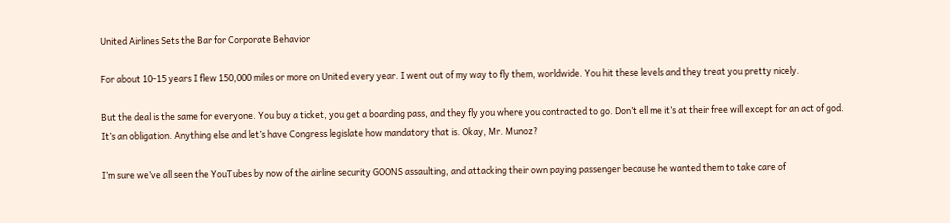United Airlines Sets the Bar for Corporate Behavior

For about 10-15 years I flew 150,000 miles or more on United every year. I went out of my way to fly them, worldwide. You hit these levels and they treat you pretty nicely.

But the deal is the same for everyone. You buy a ticket, you get a boarding pass, and they fly you where you contracted to go. Don’t ell me it’s at their free will except for an act of god. It’s an obligation. Anything else and let’s have Congress legislate how mandatory that is. Okay, Mr. Munoz?

I’m sure we’ve all seen the YouTubes by now of the airline security GOONS assaulting, and attacking their own paying passenger because he wanted them to take care of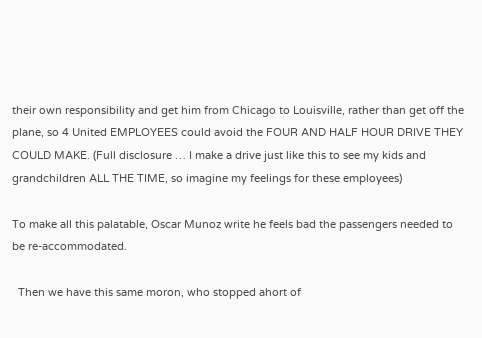their own responsibility and get him from Chicago to Louisville, rather than get off the plane, so 4 United EMPLOYEES could avoid the FOUR AND HALF HOUR DRIVE THEY COULD MAKE. (Full disclosure … I make a drive just like this to see my kids and grandchildren ALL THE TIME, so imagine my feelings for these employees)

To make all this palatable, Oscar Munoz write he feels bad the passengers needed to be re-accommodated.

  Then we have this same moron, who stopped ahort of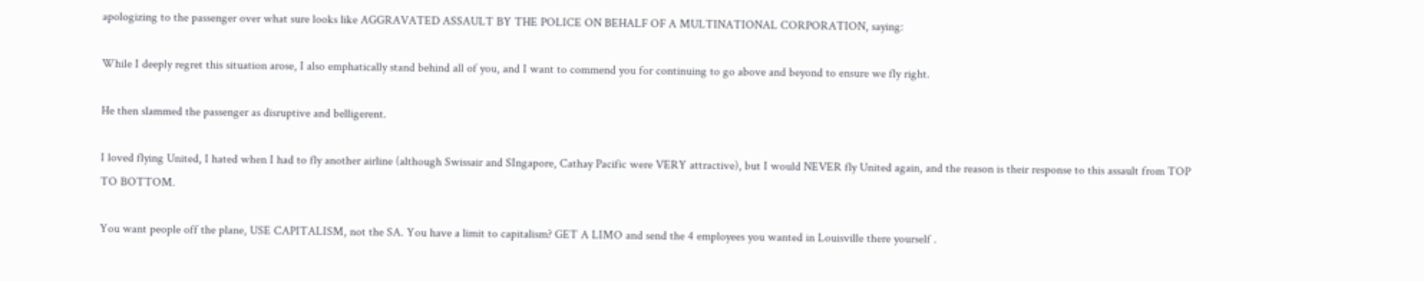apologizing to the passenger over what sure looks like AGGRAVATED ASSAULT BY THE POLICE ON BEHALF OF A MULTINATIONAL CORPORATION, saying:

While I deeply regret this situation arose, I also emphatically stand behind all of you, and I want to commend you for continuing to go above and beyond to ensure we fly right.

He then slammed the passenger as disruptive and belligerent.

I loved flying United, I hated when I had to fly another airline (although Swissair and SIngapore, Cathay Pacific were VERY attractive), but I would NEVER fly United again, and the reason is their response to this assault from TOP TO BOTTOM.

You want people off the plane, USE CAPITALISM, not the SA. You have a limit to capitalism? GET A LIMO and send the 4 employees you wanted in Louisville there yourself .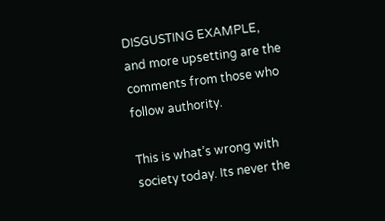DISGUSTING EXAMPLE, and more upsetting are the comments from those who follow authority.

This is what’s wrong with society today. Its never the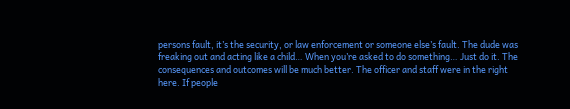persons fault, it’s the security, or law enforcement or someone else’s fault. The dude was freaking out and acting like a child… When you’re asked to do something… Just do it. The consequences and outcomes will be much better. The officer and staff were in the right here. If people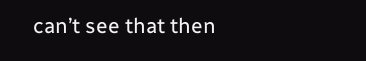can’t see that then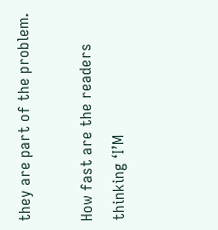they are part of the problem.

How fast are the readers thinking ‘I’M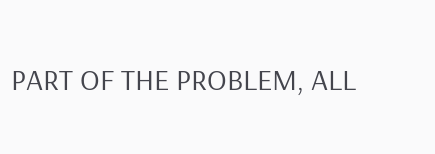PART OF THE PROBLEM, ALL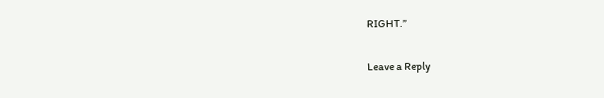RIGHT.”

Leave a Reply